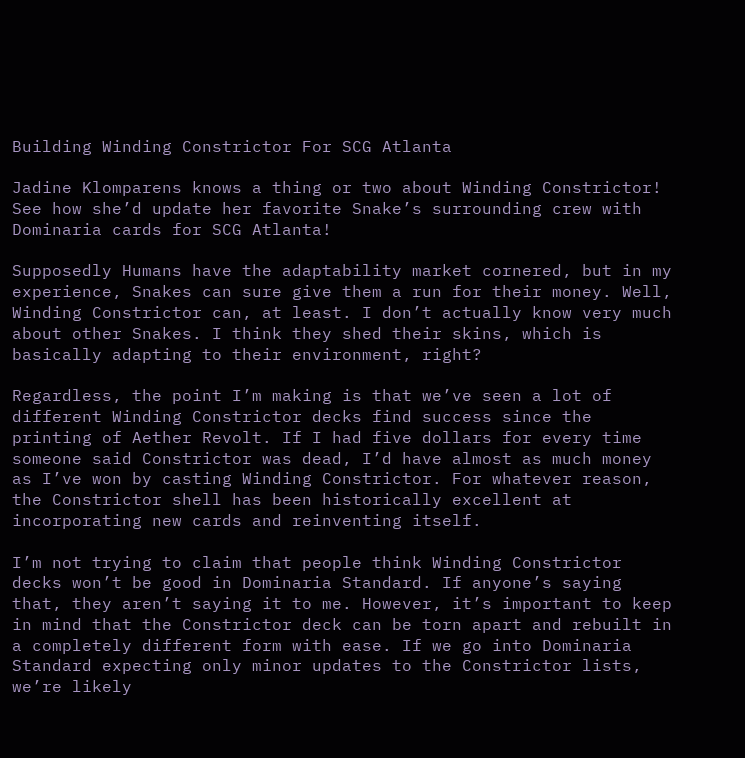Building Winding Constrictor For SCG Atlanta

Jadine Klomparens knows a thing or two about Winding Constrictor! See how she’d update her favorite Snake’s surrounding crew with Dominaria cards for SCG Atlanta!

Supposedly Humans have the adaptability market cornered, but in my experience, Snakes can sure give them a run for their money. Well, Winding Constrictor can, at least. I don’t actually know very much about other Snakes. I think they shed their skins, which is basically adapting to their environment, right?

Regardless, the point I’m making is that we’ve seen a lot of different Winding Constrictor decks find success since the printing of Aether Revolt. If I had five dollars for every time someone said Constrictor was dead, I’d have almost as much money as I’ve won by casting Winding Constrictor. For whatever reason, the Constrictor shell has been historically excellent at incorporating new cards and reinventing itself.

I’m not trying to claim that people think Winding Constrictor decks won’t be good in Dominaria Standard. If anyone’s saying that, they aren’t saying it to me. However, it’s important to keep in mind that the Constrictor deck can be torn apart and rebuilt in a completely different form with ease. If we go into Dominaria Standard expecting only minor updates to the Constrictor lists, we’re likely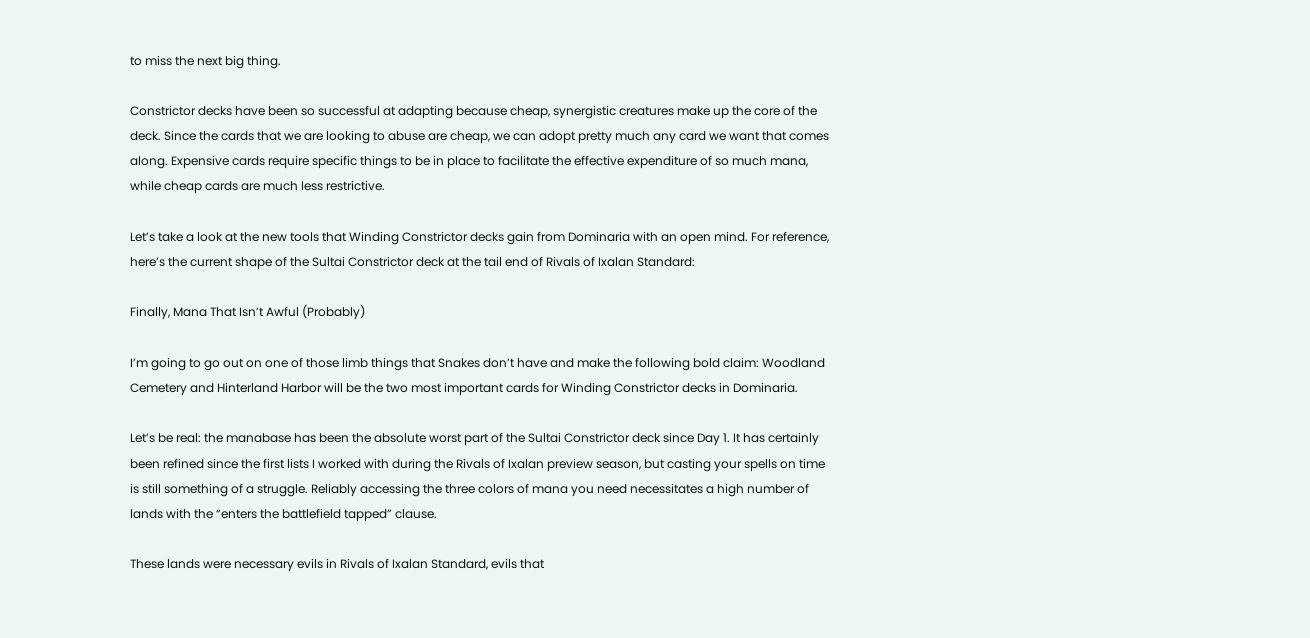to miss the next big thing.

Constrictor decks have been so successful at adapting because cheap, synergistic creatures make up the core of the deck. Since the cards that we are looking to abuse are cheap, we can adopt pretty much any card we want that comes along. Expensive cards require specific things to be in place to facilitate the effective expenditure of so much mana, while cheap cards are much less restrictive.

Let’s take a look at the new tools that Winding Constrictor decks gain from Dominaria with an open mind. For reference, here’s the current shape of the Sultai Constrictor deck at the tail end of Rivals of Ixalan Standard:

Finally, Mana That Isn’t Awful (Probably)

I’m going to go out on one of those limb things that Snakes don’t have and make the following bold claim: Woodland Cemetery and Hinterland Harbor will be the two most important cards for Winding Constrictor decks in Dominaria.

Let’s be real: the manabase has been the absolute worst part of the Sultai Constrictor deck since Day 1. It has certainly been refined since the first lists I worked with during the Rivals of Ixalan preview season, but casting your spells on time is still something of a struggle. Reliably accessing the three colors of mana you need necessitates a high number of lands with the “enters the battlefield tapped” clause.

These lands were necessary evils in Rivals of Ixalan Standard, evils that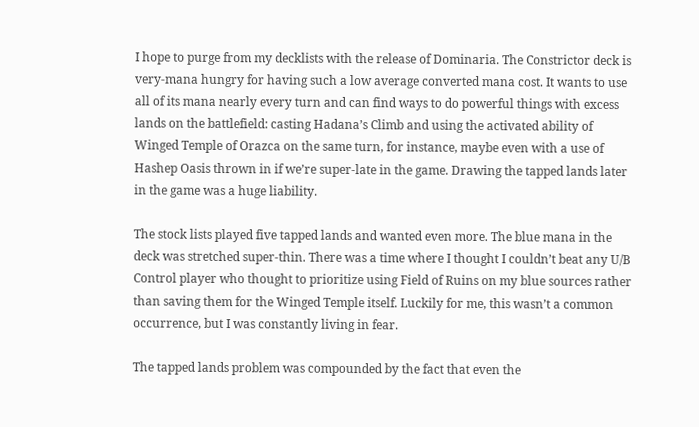I hope to purge from my decklists with the release of Dominaria. The Constrictor deck is very-mana hungry for having such a low average converted mana cost. It wants to use all of its mana nearly every turn and can find ways to do powerful things with excess lands on the battlefield: casting Hadana’s Climb and using the activated ability of Winged Temple of Orazca on the same turn, for instance, maybe even with a use of Hashep Oasis thrown in if we’re super-late in the game. Drawing the tapped lands later in the game was a huge liability.

The stock lists played five tapped lands and wanted even more. The blue mana in the deck was stretched super-thin. There was a time where I thought I couldn’t beat any U/B Control player who thought to prioritize using Field of Ruins on my blue sources rather than saving them for the Winged Temple itself. Luckily for me, this wasn’t a common occurrence, but I was constantly living in fear.

The tapped lands problem was compounded by the fact that even the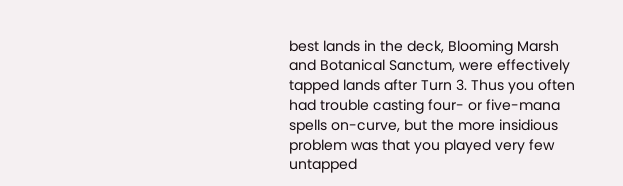best lands in the deck, Blooming Marsh and Botanical Sanctum, were effectively tapped lands after Turn 3. Thus you often had trouble casting four- or five-mana spells on-curve, but the more insidious problem was that you played very few untapped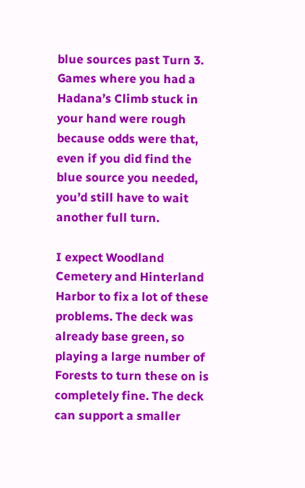blue sources past Turn 3. Games where you had a Hadana’s Climb stuck in your hand were rough because odds were that, even if you did find the blue source you needed, you’d still have to wait another full turn.

I expect Woodland Cemetery and Hinterland Harbor to fix a lot of these problems. The deck was already base green, so playing a large number of Forests to turn these on is completely fine. The deck can support a smaller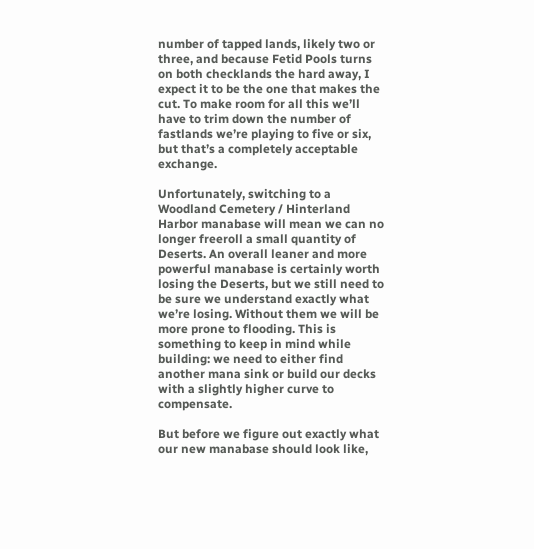number of tapped lands, likely two or three, and because Fetid Pools turns on both checklands the hard away, I expect it to be the one that makes the cut. To make room for all this we’ll have to trim down the number of fastlands we’re playing to five or six, but that’s a completely acceptable exchange.

Unfortunately, switching to a Woodland Cemetery / Hinterland Harbor manabase will mean we can no longer freeroll a small quantity of Deserts. An overall leaner and more powerful manabase is certainly worth losing the Deserts, but we still need to be sure we understand exactly what we’re losing. Without them we will be more prone to flooding. This is something to keep in mind while building: we need to either find another mana sink or build our decks with a slightly higher curve to compensate.

But before we figure out exactly what our new manabase should look like,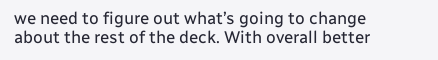we need to figure out what’s going to change about the rest of the deck. With overall better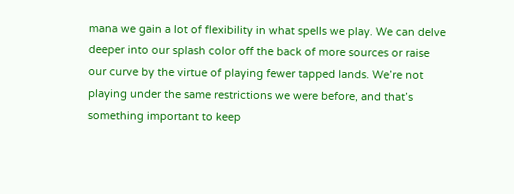mana we gain a lot of flexibility in what spells we play. We can delve deeper into our splash color off the back of more sources or raise our curve by the virtue of playing fewer tapped lands. We’re not playing under the same restrictions we were before, and that’s something important to keep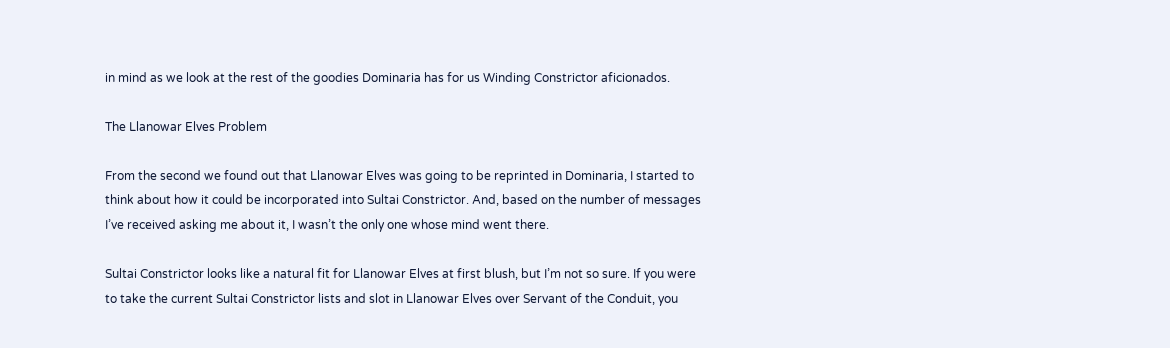in mind as we look at the rest of the goodies Dominaria has for us Winding Constrictor aficionados.

The Llanowar Elves Problem

From the second we found out that Llanowar Elves was going to be reprinted in Dominaria, I started to think about how it could be incorporated into Sultai Constrictor. And, based on the number of messages I’ve received asking me about it, I wasn’t the only one whose mind went there.

Sultai Constrictor looks like a natural fit for Llanowar Elves at first blush, but I’m not so sure. If you were to take the current Sultai Constrictor lists and slot in Llanowar Elves over Servant of the Conduit, you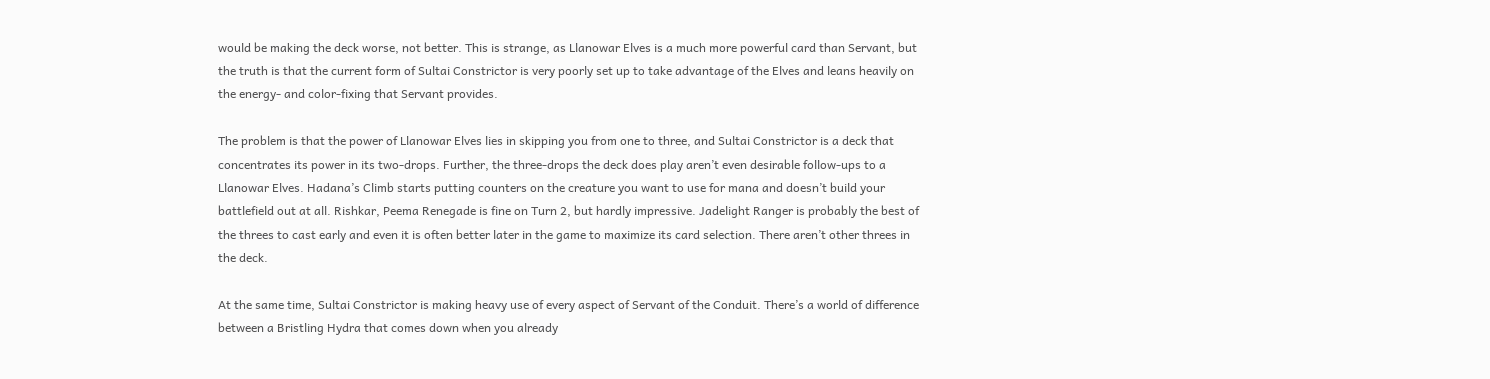would be making the deck worse, not better. This is strange, as Llanowar Elves is a much more powerful card than Servant, but the truth is that the current form of Sultai Constrictor is very poorly set up to take advantage of the Elves and leans heavily on the energy- and color-fixing that Servant provides.

The problem is that the power of Llanowar Elves lies in skipping you from one to three, and Sultai Constrictor is a deck that concentrates its power in its two-drops. Further, the three-drops the deck does play aren’t even desirable follow-ups to a Llanowar Elves. Hadana’s Climb starts putting counters on the creature you want to use for mana and doesn’t build your battlefield out at all. Rishkar, Peema Renegade is fine on Turn 2, but hardly impressive. Jadelight Ranger is probably the best of the threes to cast early and even it is often better later in the game to maximize its card selection. There aren’t other threes in the deck.

At the same time, Sultai Constrictor is making heavy use of every aspect of Servant of the Conduit. There’s a world of difference between a Bristling Hydra that comes down when you already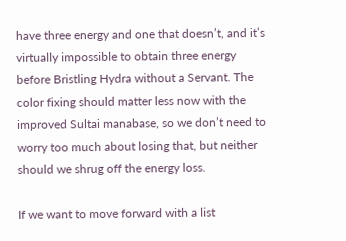have three energy and one that doesn’t, and it’s virtually impossible to obtain three energy before Bristling Hydra without a Servant. The color fixing should matter less now with the improved Sultai manabase, so we don’t need to worry too much about losing that, but neither should we shrug off the energy loss.

If we want to move forward with a list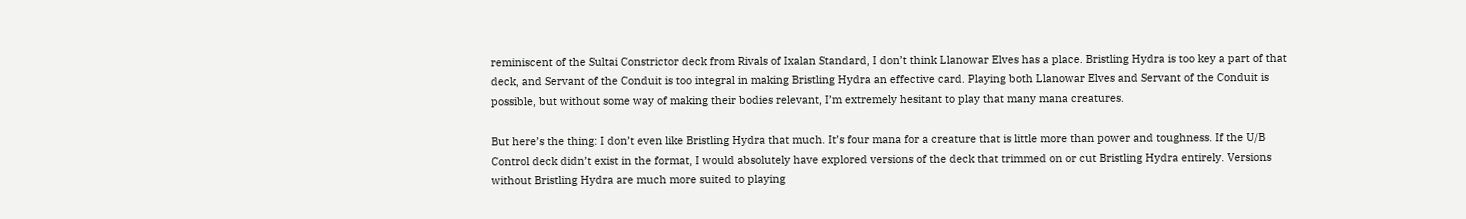reminiscent of the Sultai Constrictor deck from Rivals of Ixalan Standard, I don’t think Llanowar Elves has a place. Bristling Hydra is too key a part of that deck, and Servant of the Conduit is too integral in making Bristling Hydra an effective card. Playing both Llanowar Elves and Servant of the Conduit is possible, but without some way of making their bodies relevant, I’m extremely hesitant to play that many mana creatures.

But here’s the thing: I don’t even like Bristling Hydra that much. It’s four mana for a creature that is little more than power and toughness. If the U/B Control deck didn’t exist in the format, I would absolutely have explored versions of the deck that trimmed on or cut Bristling Hydra entirely. Versions without Bristling Hydra are much more suited to playing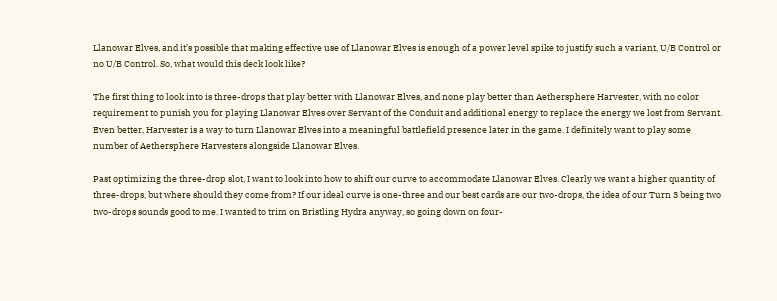Llanowar Elves, and it’s possible that making effective use of Llanowar Elves is enough of a power level spike to justify such a variant, U/B Control or no U/B Control. So, what would this deck look like?

The first thing to look into is three-drops that play better with Llanowar Elves, and none play better than Aethersphere Harvester, with no color requirement to punish you for playing Llanowar Elves over Servant of the Conduit and additional energy to replace the energy we lost from Servant. Even better, Harvester is a way to turn Llanowar Elves into a meaningful battlefield presence later in the game. I definitely want to play some number of Aethersphere Harvesters alongside Llanowar Elves.

Past optimizing the three-drop slot, I want to look into how to shift our curve to accommodate Llanowar Elves. Clearly we want a higher quantity of three-drops, but where should they come from? If our ideal curve is one-three and our best cards are our two-drops, the idea of our Turn 3 being two two-drops sounds good to me. I wanted to trim on Bristling Hydra anyway, so going down on four-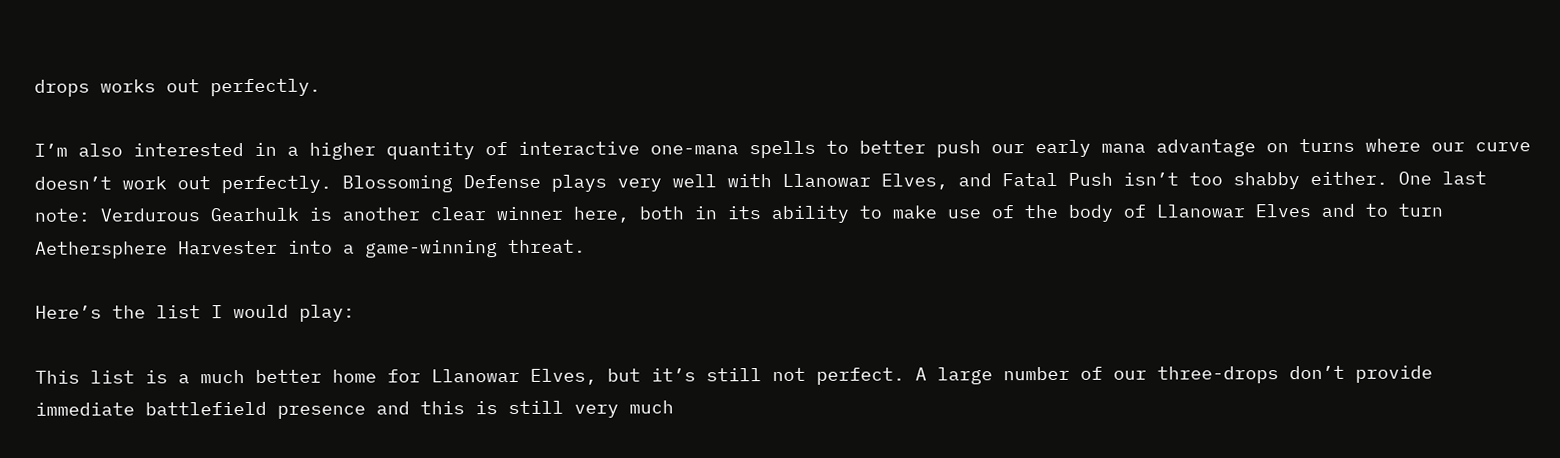drops works out perfectly.

I’m also interested in a higher quantity of interactive one-mana spells to better push our early mana advantage on turns where our curve doesn’t work out perfectly. Blossoming Defense plays very well with Llanowar Elves, and Fatal Push isn’t too shabby either. One last note: Verdurous Gearhulk is another clear winner here, both in its ability to make use of the body of Llanowar Elves and to turn Aethersphere Harvester into a game-winning threat.

Here’s the list I would play:

This list is a much better home for Llanowar Elves, but it’s still not perfect. A large number of our three-drops don’t provide immediate battlefield presence and this is still very much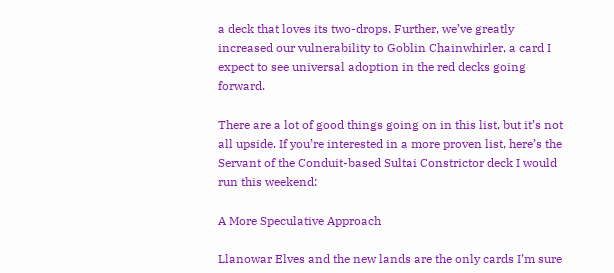a deck that loves its two-drops. Further, we’ve greatly increased our vulnerability to Goblin Chainwhirler, a card I expect to see universal adoption in the red decks going forward.

There are a lot of good things going on in this list, but it’s not all upside. If you’re interested in a more proven list, here’s the Servant of the Conduit-based Sultai Constrictor deck I would run this weekend:

A More Speculative Approach

Llanowar Elves and the new lands are the only cards I’m sure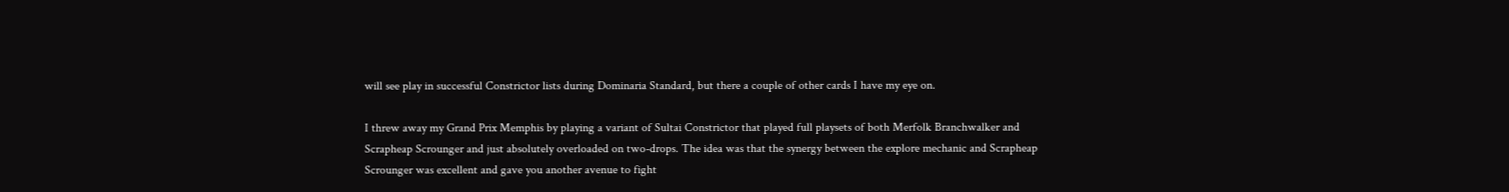will see play in successful Constrictor lists during Dominaria Standard, but there a couple of other cards I have my eye on.

I threw away my Grand Prix Memphis by playing a variant of Sultai Constrictor that played full playsets of both Merfolk Branchwalker and Scrapheap Scrounger and just absolutely overloaded on two-drops. The idea was that the synergy between the explore mechanic and Scrapheap Scrounger was excellent and gave you another avenue to fight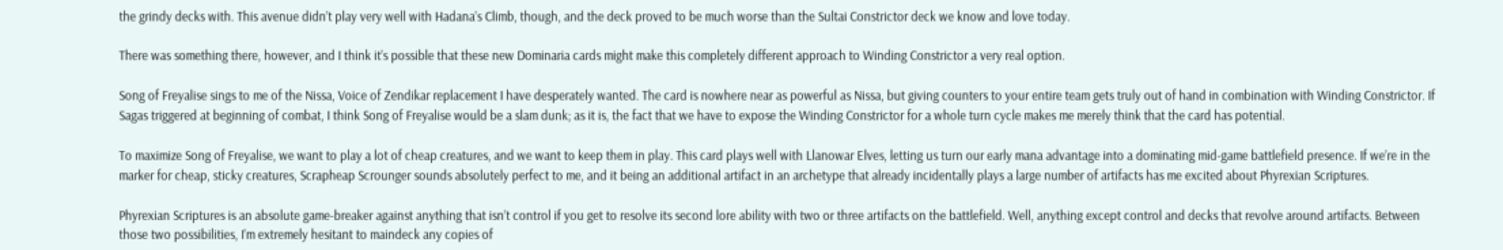the grindy decks with. This avenue didn’t play very well with Hadana’s Climb, though, and the deck proved to be much worse than the Sultai Constrictor deck we know and love today.

There was something there, however, and I think it’s possible that these new Dominaria cards might make this completely different approach to Winding Constrictor a very real option.

Song of Freyalise sings to me of the Nissa, Voice of Zendikar replacement I have desperately wanted. The card is nowhere near as powerful as Nissa, but giving counters to your entire team gets truly out of hand in combination with Winding Constrictor. If Sagas triggered at beginning of combat, I think Song of Freyalise would be a slam dunk; as it is, the fact that we have to expose the Winding Constrictor for a whole turn cycle makes me merely think that the card has potential.

To maximize Song of Freyalise, we want to play a lot of cheap creatures, and we want to keep them in play. This card plays well with Llanowar Elves, letting us turn our early mana advantage into a dominating mid-game battlefield presence. If we’re in the marker for cheap, sticky creatures, Scrapheap Scrounger sounds absolutely perfect to me, and it being an additional artifact in an archetype that already incidentally plays a large number of artifacts has me excited about Phyrexian Scriptures.

Phyrexian Scriptures is an absolute game-breaker against anything that isn’t control if you get to resolve its second lore ability with two or three artifacts on the battlefield. Well, anything except control and decks that revolve around artifacts. Between those two possibilities, I’m extremely hesitant to maindeck any copies of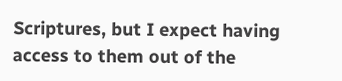Scriptures, but I expect having access to them out of the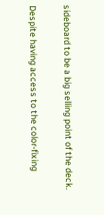sideboard to be a big selling point of the deck.

Despite having access to the color-fixing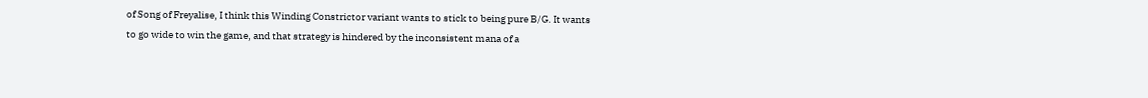of Song of Freyalise, I think this Winding Constrictor variant wants to stick to being pure B/G. It wants to go wide to win the game, and that strategy is hindered by the inconsistent mana of a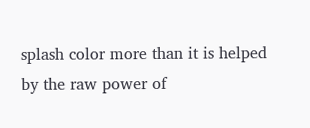splash color more than it is helped by the raw power of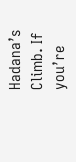Hadana’s Climb. If you’re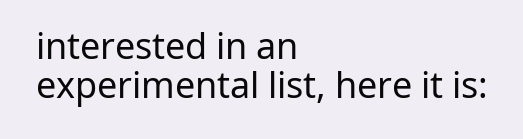interested in an experimental list, here it is: